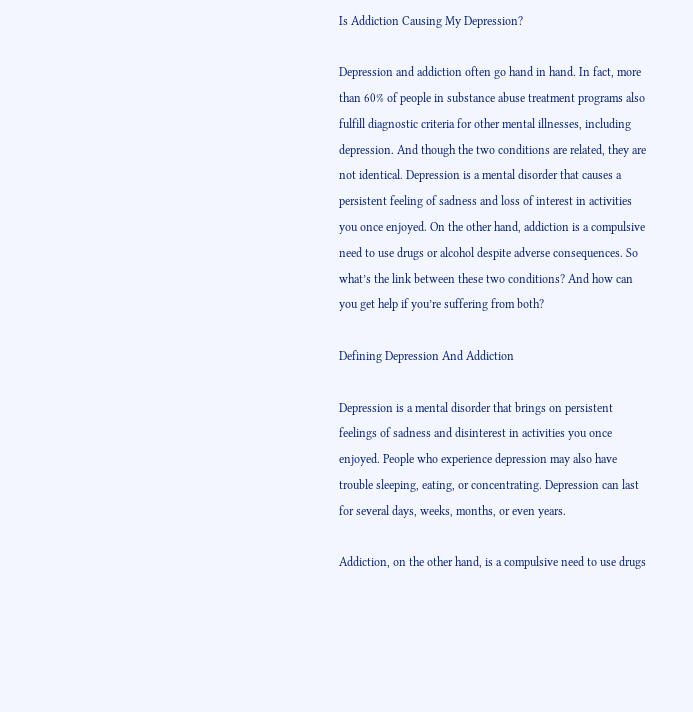Is Addiction Causing My Depression?

Depression and addiction often go hand in hand. In fact, more than 60% of people in substance abuse treatment programs also fulfill diagnostic criteria for other mental illnesses, including depression. And though the two conditions are related, they are not identical. Depression is a mental disorder that causes a persistent feeling of sadness and loss of interest in activities you once enjoyed. On the other hand, addiction is a compulsive need to use drugs or alcohol despite adverse consequences. So what’s the link between these two conditions? And how can you get help if you’re suffering from both?

Defining Depression And Addiction

Depression is a mental disorder that brings on persistent feelings of sadness and disinterest in activities you once enjoyed. People who experience depression may also have trouble sleeping, eating, or concentrating. Depression can last for several days, weeks, months, or even years.

Addiction, on the other hand, is a compulsive need to use drugs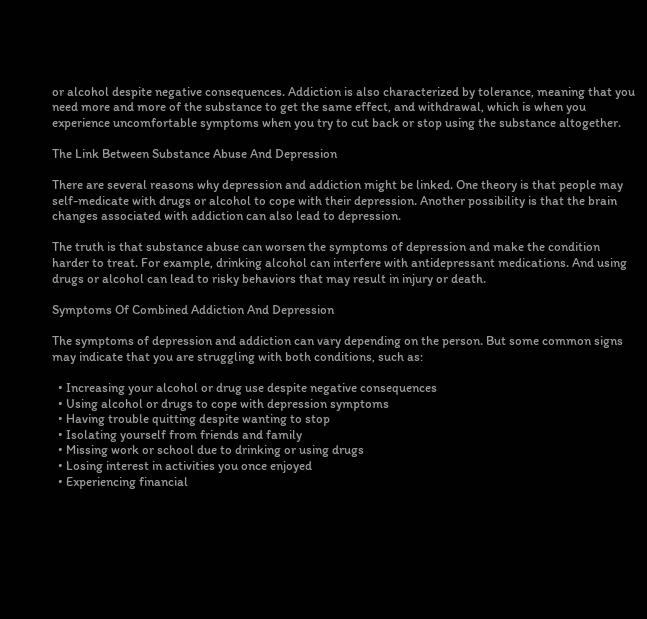or alcohol despite negative consequences. Addiction is also characterized by tolerance, meaning that you need more and more of the substance to get the same effect, and withdrawal, which is when you experience uncomfortable symptoms when you try to cut back or stop using the substance altogether.

The Link Between Substance Abuse And Depression

There are several reasons why depression and addiction might be linked. One theory is that people may self-medicate with drugs or alcohol to cope with their depression. Another possibility is that the brain changes associated with addiction can also lead to depression.

The truth is that substance abuse can worsen the symptoms of depression and make the condition harder to treat. For example, drinking alcohol can interfere with antidepressant medications. And using drugs or alcohol can lead to risky behaviors that may result in injury or death.

Symptoms Of Combined Addiction And Depression

The symptoms of depression and addiction can vary depending on the person. But some common signs may indicate that you are struggling with both conditions, such as:

  • Increasing your alcohol or drug use despite negative consequences
  • Using alcohol or drugs to cope with depression symptoms
  • Having trouble quitting despite wanting to stop
  • Isolating yourself from friends and family
  • Missing work or school due to drinking or using drugs
  • Losing interest in activities you once enjoyed
  • Experiencing financial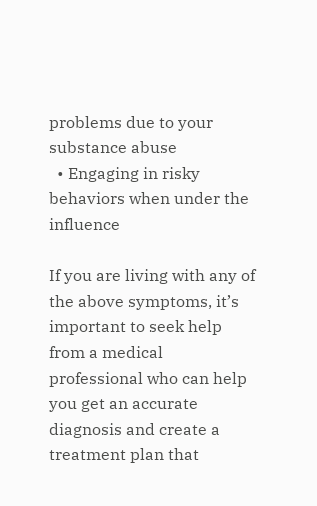problems due to your substance abuse
  • Engaging in risky behaviors when under the influence

If you are living with any of the above symptoms, it’s important to seek help from a medical professional who can help you get an accurate diagnosis and create a treatment plan that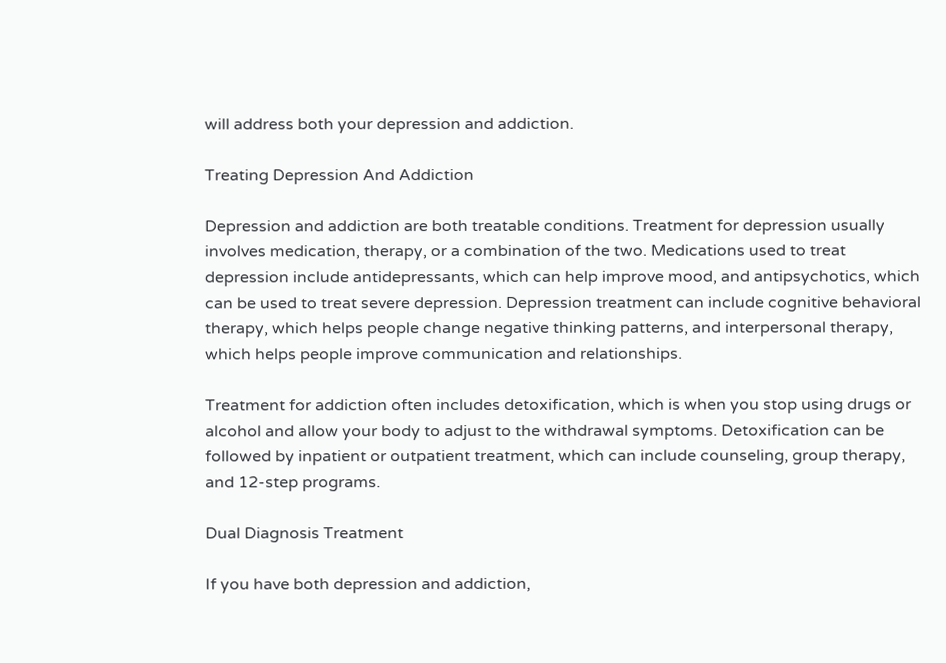will address both your depression and addiction.

Treating Depression And Addiction

Depression and addiction are both treatable conditions. Treatment for depression usually involves medication, therapy, or a combination of the two. Medications used to treat depression include antidepressants, which can help improve mood, and antipsychotics, which can be used to treat severe depression. Depression treatment can include cognitive behavioral therapy, which helps people change negative thinking patterns, and interpersonal therapy, which helps people improve communication and relationships.

Treatment for addiction often includes detoxification, which is when you stop using drugs or alcohol and allow your body to adjust to the withdrawal symptoms. Detoxification can be followed by inpatient or outpatient treatment, which can include counseling, group therapy, and 12-step programs.

Dual Diagnosis Treatment

If you have both depression and addiction,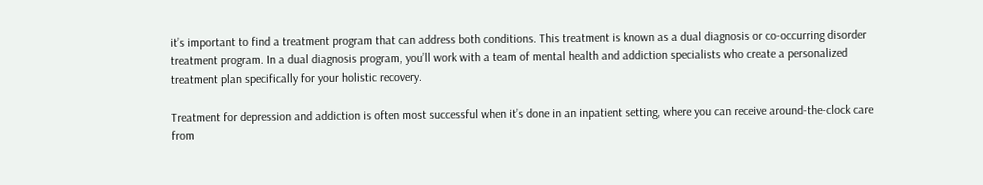it’s important to find a treatment program that can address both conditions. This treatment is known as a dual diagnosis or co-occurring disorder treatment program. In a dual diagnosis program, you’ll work with a team of mental health and addiction specialists who create a personalized treatment plan specifically for your holistic recovery.

Treatment for depression and addiction is often most successful when it’s done in an inpatient setting, where you can receive around-the-clock care from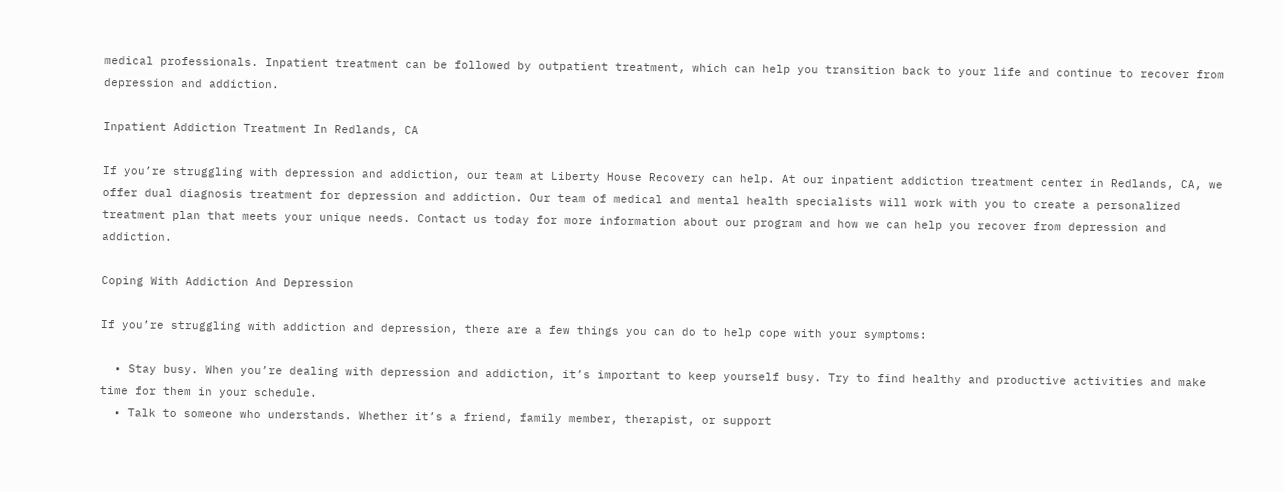medical professionals. Inpatient treatment can be followed by outpatient treatment, which can help you transition back to your life and continue to recover from depression and addiction.

Inpatient Addiction Treatment In Redlands, CA

If you’re struggling with depression and addiction, our team at Liberty House Recovery can help. At our inpatient addiction treatment center in Redlands, CA, we offer dual diagnosis treatment for depression and addiction. Our team of medical and mental health specialists will work with you to create a personalized treatment plan that meets your unique needs. Contact us today for more information about our program and how we can help you recover from depression and addiction.

Coping With Addiction And Depression

If you’re struggling with addiction and depression, there are a few things you can do to help cope with your symptoms:

  • Stay busy. When you’re dealing with depression and addiction, it’s important to keep yourself busy. Try to find healthy and productive activities and make time for them in your schedule.
  • Talk to someone who understands. Whether it’s a friend, family member, therapist, or support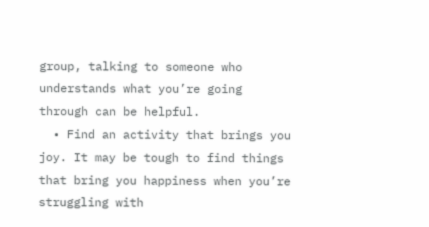group, talking to someone who understands what you’re going through can be helpful.
  • Find an activity that brings you joy. It may be tough to find things that bring you happiness when you’re struggling with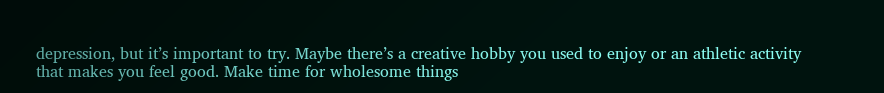depression, but it’s important to try. Maybe there’s a creative hobby you used to enjoy or an athletic activity that makes you feel good. Make time for wholesome things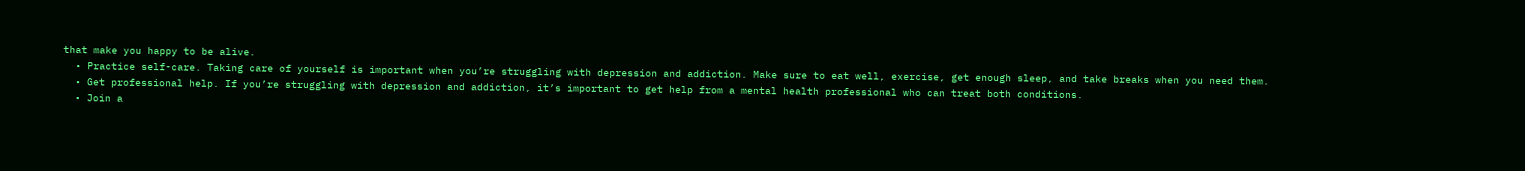that make you happy to be alive.
  • Practice self-care. Taking care of yourself is important when you’re struggling with depression and addiction. Make sure to eat well, exercise, get enough sleep, and take breaks when you need them.
  • Get professional help. If you’re struggling with depression and addiction, it’s important to get help from a mental health professional who can treat both conditions.
  • Join a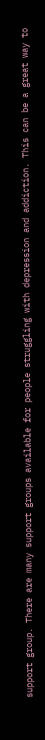support group. There are many support groups available for people struggling with depression and addiction. This can be a great way to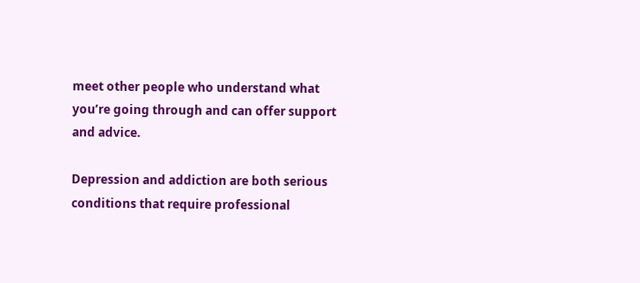meet other people who understand what you’re going through and can offer support and advice.

Depression and addiction are both serious conditions that require professional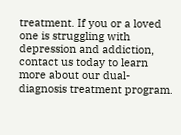treatment. If you or a loved one is struggling with depression and addiction, contact us today to learn more about our dual-diagnosis treatment program.